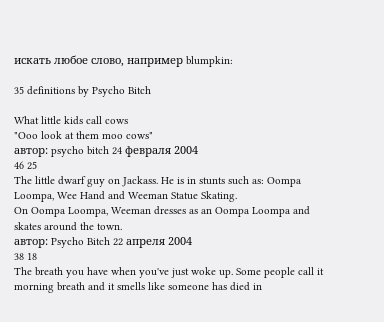искать любое слово, например blumpkin:

35 definitions by Psycho Bitch

What little kids call cows
"Ooo look at them moo cows"
автор: psycho bitch 24 февраля 2004
46 25
The little dwarf guy on Jackass. He is in stunts such as: Oompa Loompa, Wee Hand and Weeman Statue Skating.
On Oompa Loompa, Weeman dresses as an Oompa Loompa and skates around the town.
автор: Psycho Bitch 22 апреля 2004
38 18
The breath you have when you've just woke up. Some people call it morning breath and it smells like someone has died in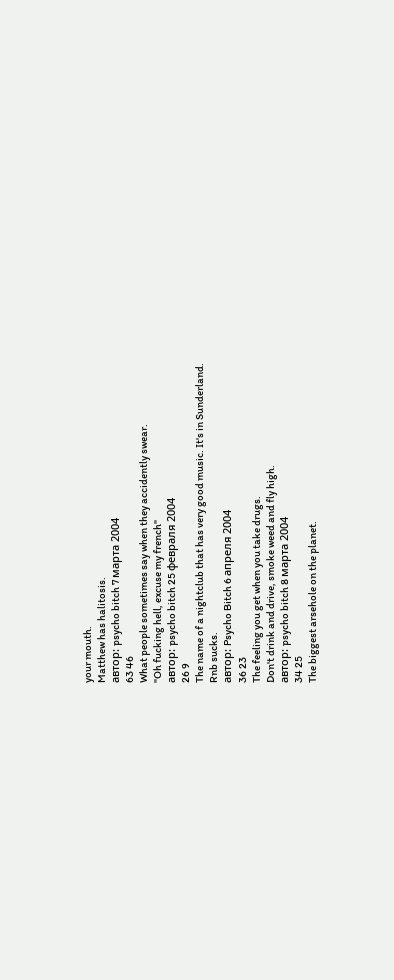your mouth.
Matthew has halitosis.
автор: psycho bitch 7 марта 2004
63 46
What people sometimes say when they accidently swear.
"Oh fucking hell, excuse my french"
автор: psycho bitch 25 февраля 2004
26 9
The name of a nightclub that has very good music. It's in Sunderland.
Rnb sucks.
автор: Psycho Bitch 6 апреля 2004
36 23
The feeling you get when you take drugs.
Don't drink and drive, smoke weed and fly high.
автор: psycho bitch 8 марта 2004
34 25
The biggest arsehole on the planet.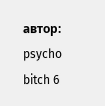автор: psycho bitch 6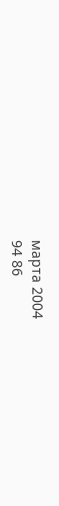марта 2004
94 86